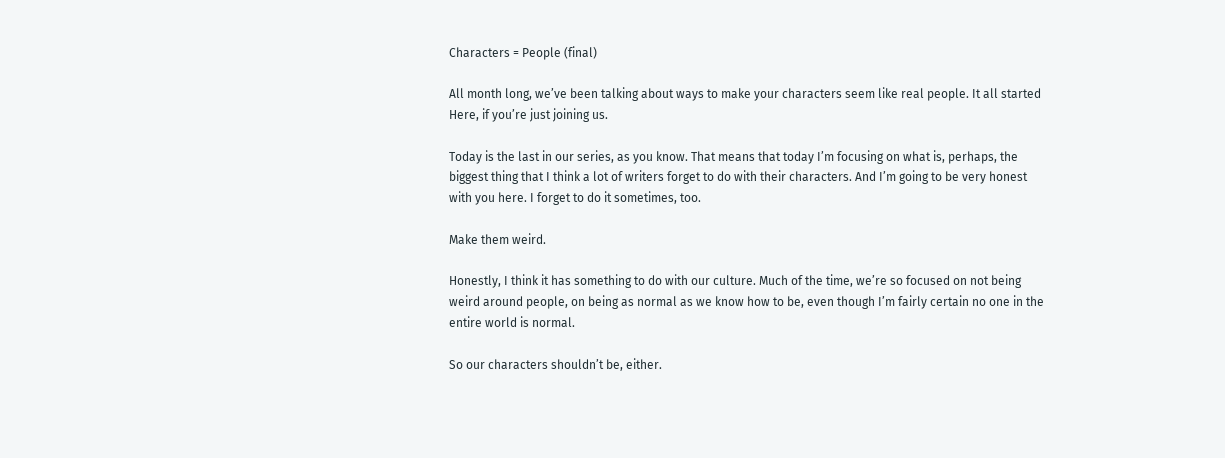Characters = People (final)

All month long, we’ve been talking about ways to make your characters seem like real people. It all started Here, if you’re just joining us.

Today is the last in our series, as you know. That means that today I’m focusing on what is, perhaps, the biggest thing that I think a lot of writers forget to do with their characters. And I’m going to be very honest with you here. I forget to do it sometimes, too.

Make them weird.

Honestly, I think it has something to do with our culture. Much of the time, we’re so focused on not being weird around people, on being as normal as we know how to be, even though I’m fairly certain no one in the entire world is normal.

So our characters shouldn’t be, either.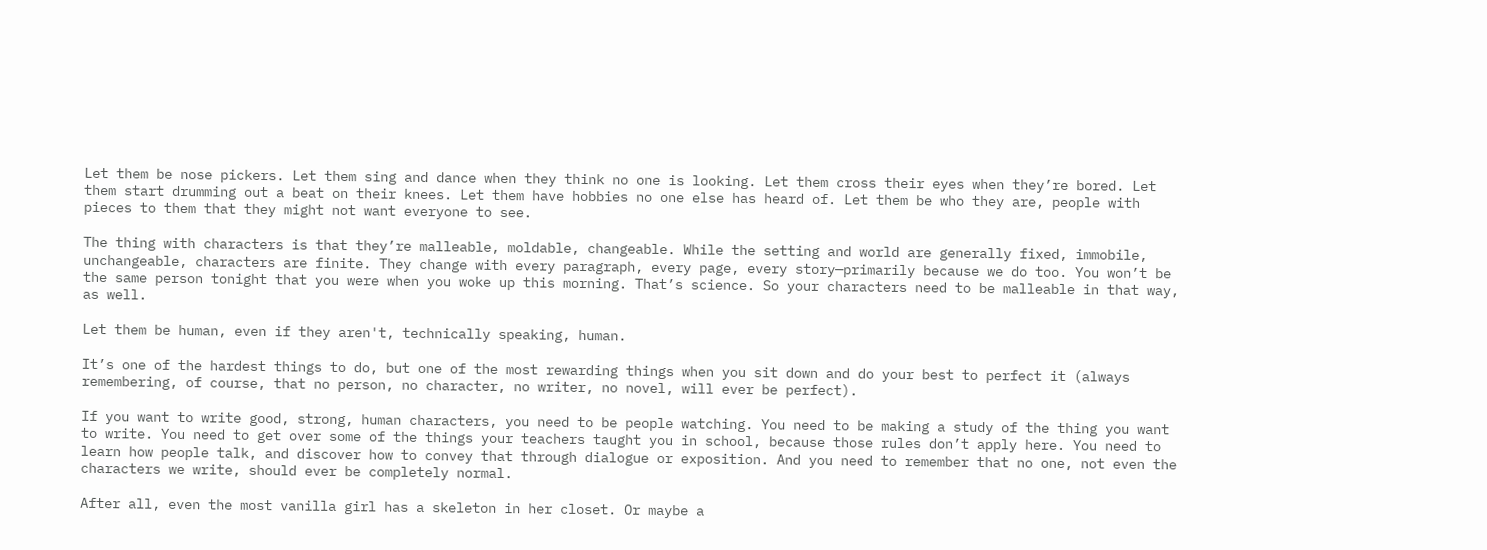Let them be nose pickers. Let them sing and dance when they think no one is looking. Let them cross their eyes when they’re bored. Let them start drumming out a beat on their knees. Let them have hobbies no one else has heard of. Let them be who they are, people with pieces to them that they might not want everyone to see.

The thing with characters is that they’re malleable, moldable, changeable. While the setting and world are generally fixed, immobile, unchangeable, characters are finite. They change with every paragraph, every page, every story—primarily because we do too. You won’t be the same person tonight that you were when you woke up this morning. That’s science. So your characters need to be malleable in that way, as well.

Let them be human, even if they aren't, technically speaking, human.

It’s one of the hardest things to do, but one of the most rewarding things when you sit down and do your best to perfect it (always remembering, of course, that no person, no character, no writer, no novel, will ever be perfect).

If you want to write good, strong, human characters, you need to be people watching. You need to be making a study of the thing you want to write. You need to get over some of the things your teachers taught you in school, because those rules don’t apply here. You need to learn how people talk, and discover how to convey that through dialogue or exposition. And you need to remember that no one, not even the characters we write, should ever be completely normal.

After all, even the most vanilla girl has a skeleton in her closet. Or maybe a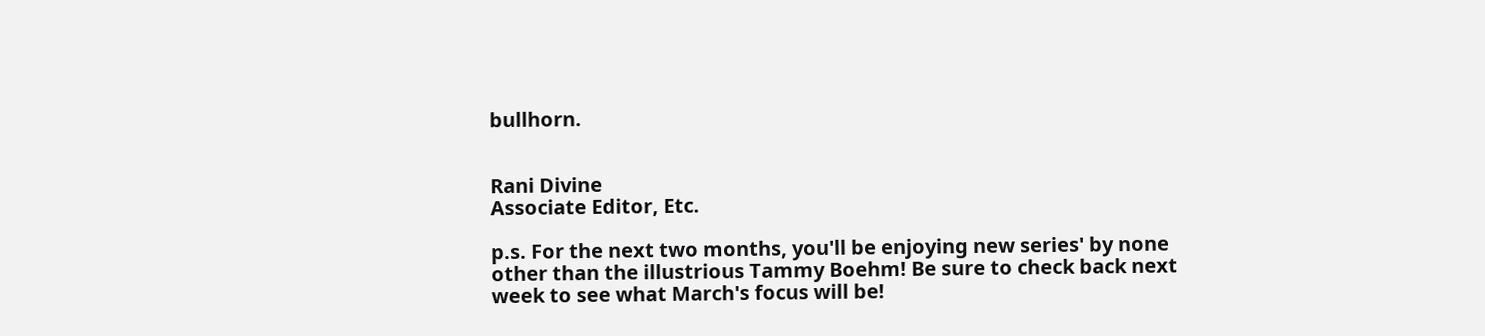bullhorn.


Rani Divine
Associate Editor, Etc.

p.s. For the next two months, you'll be enjoying new series' by none other than the illustrious Tammy Boehm! Be sure to check back next week to see what March's focus will be!